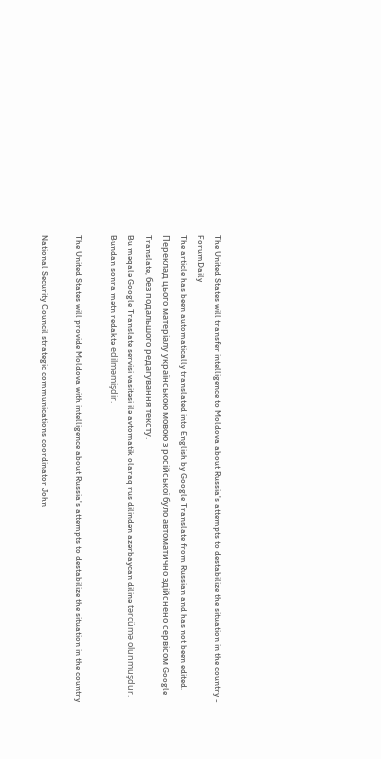The United States will transfer intelligence to Moldova about Russia's attempts to destabilize the situation in the country - ForumDaily
The article has been automatically translated into English by Google Translate from Russian and has not been edited.
Переклад цього матеріалу українською мовою з російської було автоматично здійснено сервісом Google Translate, без подальшого редагування тексту.
Bu məqalə Google Translate servisi vasitəsi ilə avtomatik olaraq rus dilindən azərbaycan dilinə tərcümə olunmuşdur. Bundan sonra mətn redaktə edilməmişdir.

The United States will provide Moldova with intelligence about Russia's attempts to destabilize the situation in the country

National Security Council strategic communications coordinator John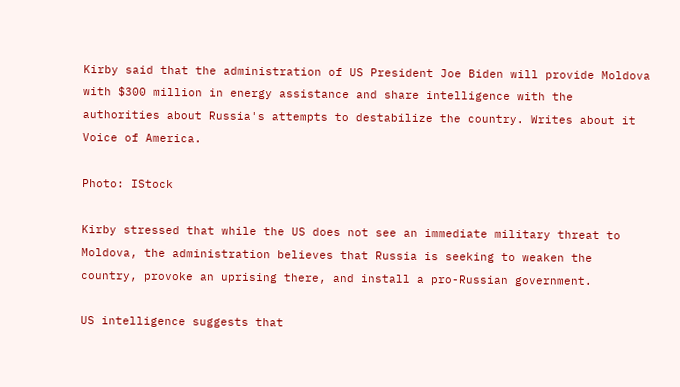Kirby said that the administration of US President Joe Biden will provide Moldova with $300 million in energy assistance and share intelligence with the authorities about Russia's attempts to destabilize the country. Writes about it Voice of America.

Photo: IStock

Kirby stressed that while the US does not see an immediate military threat to Moldova, the administration believes that Russia is seeking to weaken the country, provoke an uprising there, and install a pro-Russian government.

US intelligence suggests that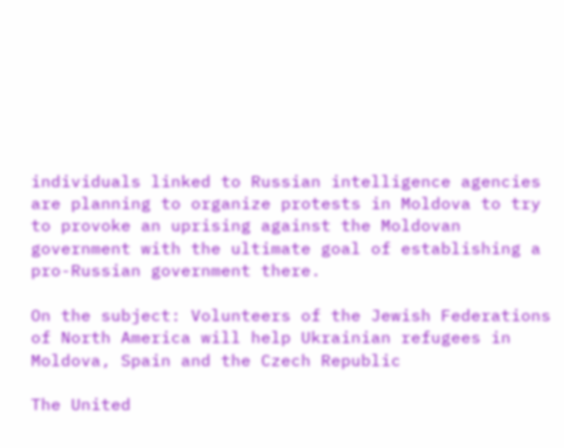individuals linked to Russian intelligence agencies are planning to organize protests in Moldova to try to provoke an uprising against the Moldovan government with the ultimate goal of establishing a pro-Russian government there.

On the subject: Volunteers of the Jewish Federations of North America will help Ukrainian refugees in Moldova, Spain and the Czech Republic

The United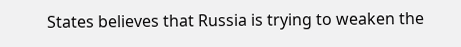States believes that Russia is trying to weaken the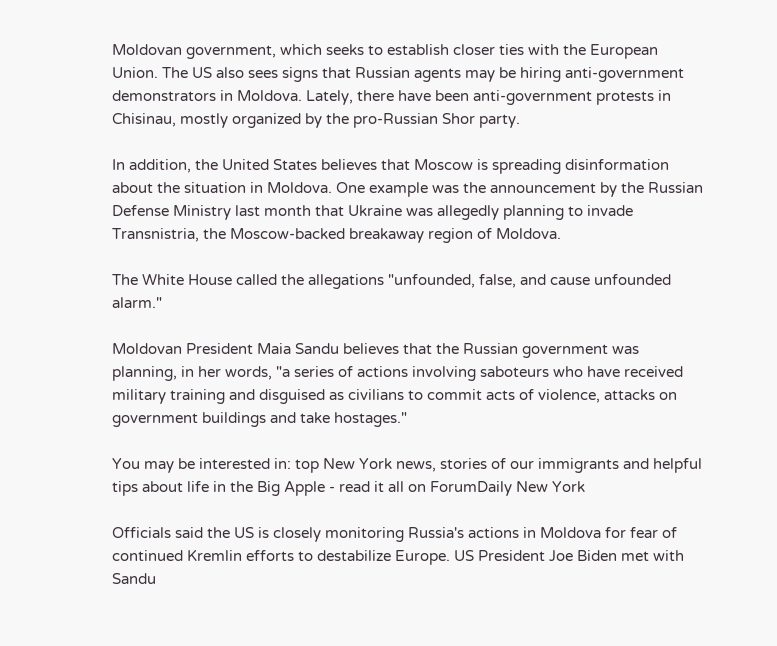Moldovan government, which seeks to establish closer ties with the European Union. The US also sees signs that Russian agents may be hiring anti-government demonstrators in Moldova. Lately, there have been anti-government protests in Chisinau, mostly organized by the pro-Russian Shor party.

In addition, the United States believes that Moscow is spreading disinformation about the situation in Moldova. One example was the announcement by the Russian Defense Ministry last month that Ukraine was allegedly planning to invade Transnistria, the Moscow-backed breakaway region of Moldova.

The White House called the allegations "unfounded, false, and cause unfounded alarm."

Moldovan President Maia Sandu believes that the Russian government was planning, in her words, "a series of actions involving saboteurs who have received military training and disguised as civilians to commit acts of violence, attacks on government buildings and take hostages."

You may be interested in: top New York news, stories of our immigrants and helpful tips about life in the Big Apple - read it all on ForumDaily New York

Officials said the US is closely monitoring Russia's actions in Moldova for fear of continued Kremlin efforts to destabilize Europe. US President Joe Biden met with Sandu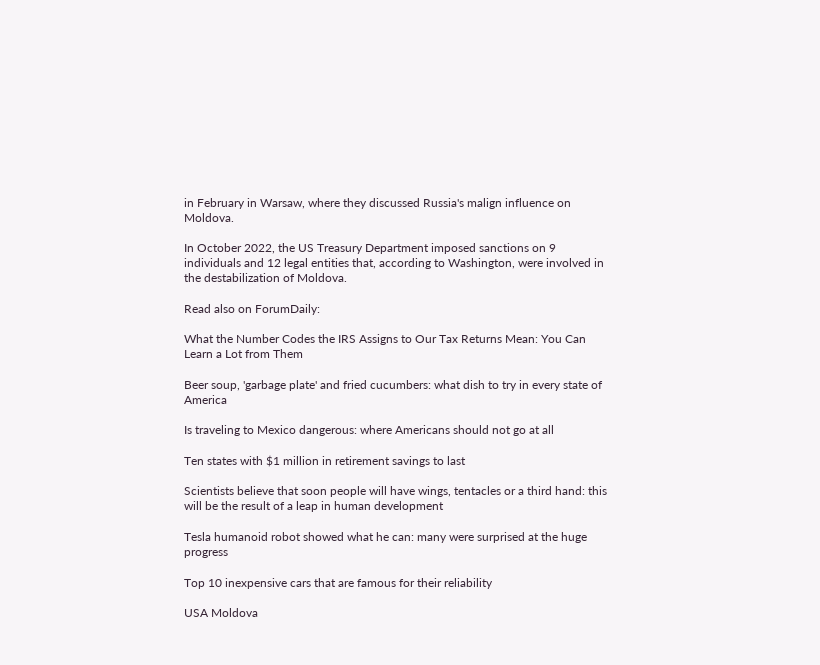in February in Warsaw, where they discussed Russia's malign influence on Moldova.

In October 2022, the US Treasury Department imposed sanctions on 9 individuals and 12 legal entities that, according to Washington, were involved in the destabilization of Moldova.

Read also on ForumDaily:

What the Number Codes the IRS Assigns to Our Tax Returns Mean: You Can Learn a Lot from Them

Beer soup, 'garbage plate' and fried cucumbers: what dish to try in every state of America

Is traveling to Mexico dangerous: where Americans should not go at all

Ten states with $1 million in retirement savings to last

Scientists believe that soon people will have wings, tentacles or a third hand: this will be the result of a leap in human development

Tesla humanoid robot showed what he can: many were surprised at the huge progress

Top 10 inexpensive cars that are famous for their reliability

USA Moldova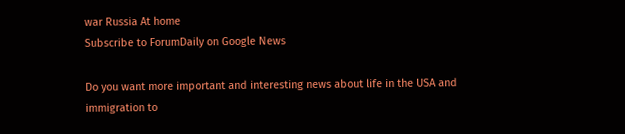war Russia At home
Subscribe to ForumDaily on Google News

Do you want more important and interesting news about life in the USA and immigration to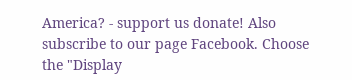America? - support us donate! Also subscribe to our page Facebook. Choose the "Display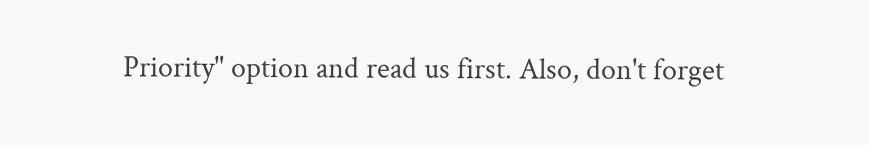Priority" option and read us first. Also, don't forget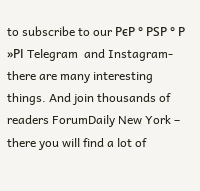to subscribe to our РєР ° РЅР ° Р »РІ Telegram  and Instagram- there are many interesting things. And join thousands of readers ForumDaily New York – there you will find a lot of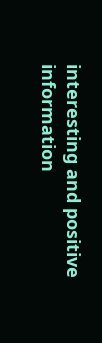interesting and positive information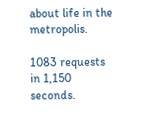about life in the metropolis.

1083 requests in 1,150 seconds.